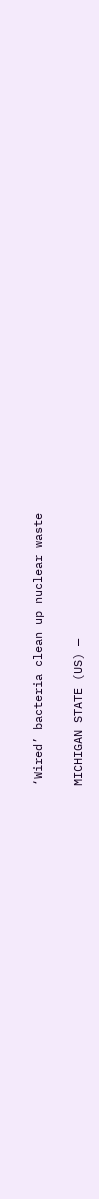‘Wired’ bacteria clean up nuclear waste

MICHIGAN STATE (US) —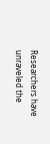Researchers have unraveled the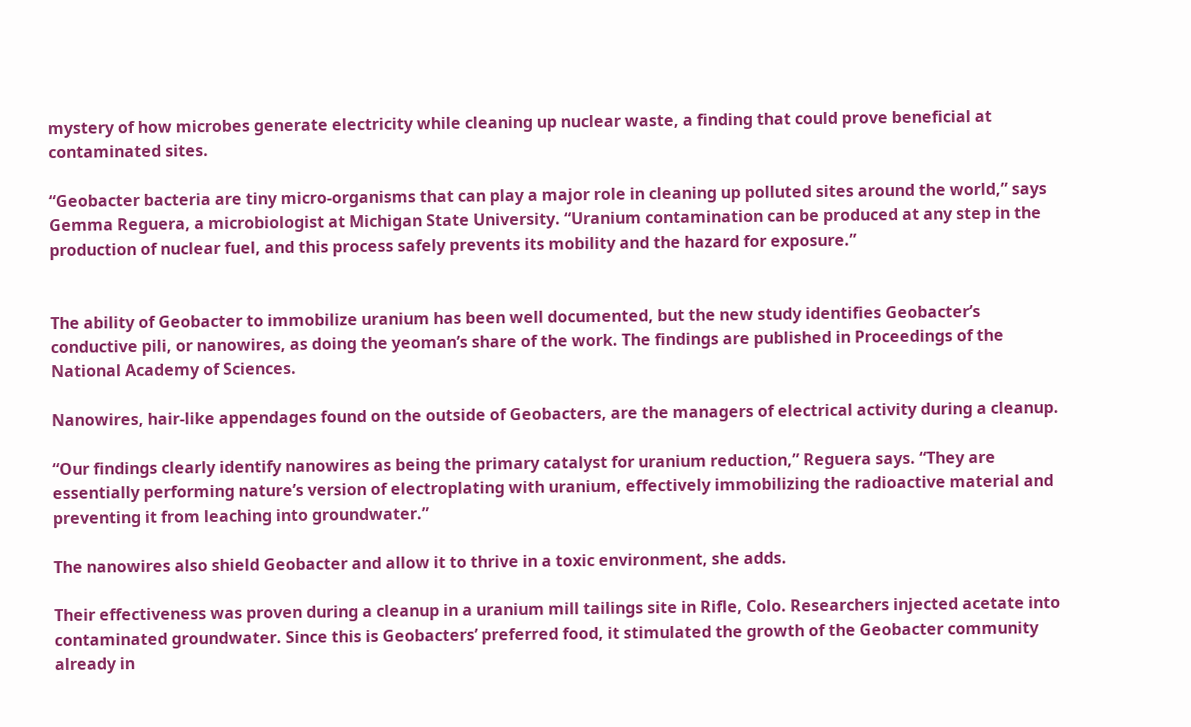mystery of how microbes generate electricity while cleaning up nuclear waste, a finding that could prove beneficial at contaminated sites.

“Geobacter bacteria are tiny micro-organisms that can play a major role in cleaning up polluted sites around the world,” says Gemma Reguera, a microbiologist at Michigan State University. “Uranium contamination can be produced at any step in the production of nuclear fuel, and this process safely prevents its mobility and the hazard for exposure.”


The ability of Geobacter to immobilize uranium has been well documented, but the new study identifies Geobacter’s conductive pili, or nanowires, as doing the yeoman’s share of the work. The findings are published in Proceedings of the National Academy of Sciences.

Nanowires, hair-like appendages found on the outside of Geobacters, are the managers of electrical activity during a cleanup.

“Our findings clearly identify nanowires as being the primary catalyst for uranium reduction,” Reguera says. “They are essentially performing nature’s version of electroplating with uranium, effectively immobilizing the radioactive material and preventing it from leaching into groundwater.”

The nanowires also shield Geobacter and allow it to thrive in a toxic environment, she adds.

Their effectiveness was proven during a cleanup in a uranium mill tailings site in Rifle, Colo. Researchers injected acetate into contaminated groundwater. Since this is Geobacters’ preferred food, it stimulated the growth of the Geobacter community already in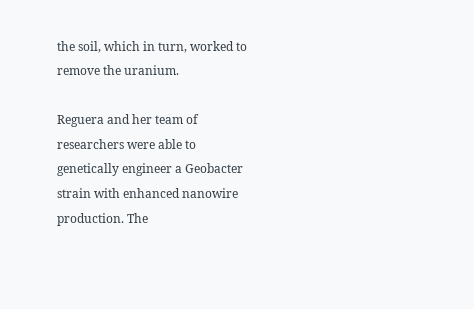the soil, which in turn, worked to remove the uranium.

Reguera and her team of researchers were able to genetically engineer a Geobacter strain with enhanced nanowire production. The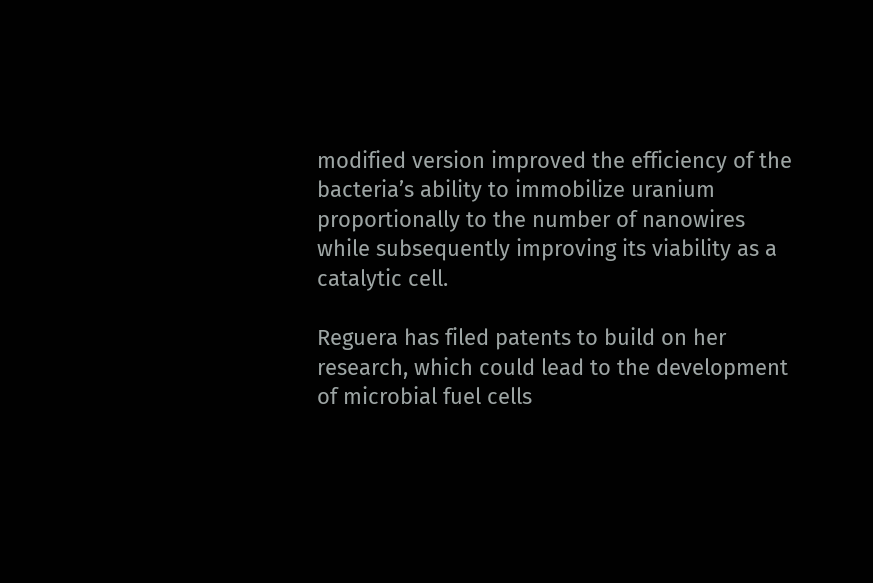modified version improved the efficiency of the bacteria’s ability to immobilize uranium proportionally to the number of nanowires while subsequently improving its viability as a catalytic cell.

Reguera has filed patents to build on her research, which could lead to the development of microbial fuel cells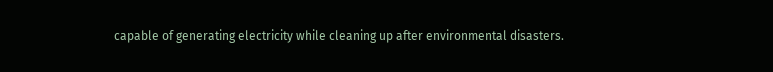capable of generating electricity while cleaning up after environmental disasters.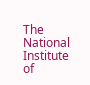The National Institute of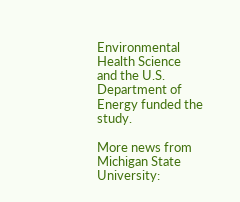Environmental Health Science and the U.S. Department of Energy funded the study.

More news from Michigan State University: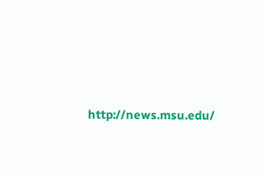http://news.msu.edu/